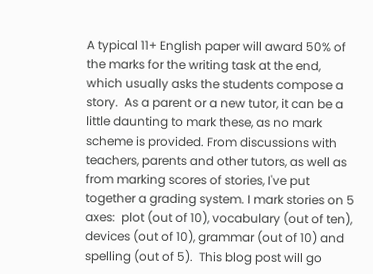A typical 11+ English paper will award 50% of the marks for the writing task at the end, which usually asks the students compose a story.  As a parent or a new tutor, it can be a little daunting to mark these, as no mark scheme is provided. From discussions with teachers, parents and other tutors, as well as from marking scores of stories, I've put together a grading system. I mark stories on 5 axes:  plot (out of 10), vocabulary (out of ten), devices (out of 10), grammar (out of 10) and spelling (out of 5).  This blog post will go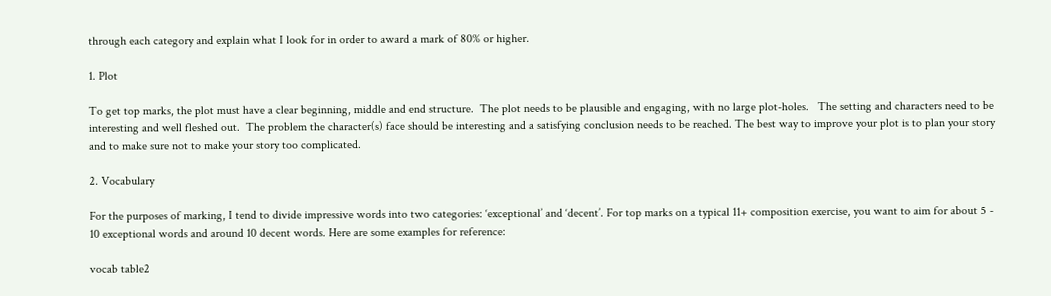through each category and explain what I look for in order to award a mark of 80% or higher.

1. Plot

To get top marks, the plot must have a clear beginning, middle and end structure.  The plot needs to be plausible and engaging, with no large plot-holes.   The setting and characters need to be interesting and well fleshed out.  The problem the character(s) face should be interesting and a satisfying conclusion needs to be reached. The best way to improve your plot is to plan your story and to make sure not to make your story too complicated.

2. Vocabulary

For the purposes of marking, I tend to divide impressive words into two categories: ‘exceptional’ and ‘decent’. For top marks on a typical 11+ composition exercise, you want to aim for about 5 - 10 exceptional words and around 10 decent words. Here are some examples for reference:

vocab table2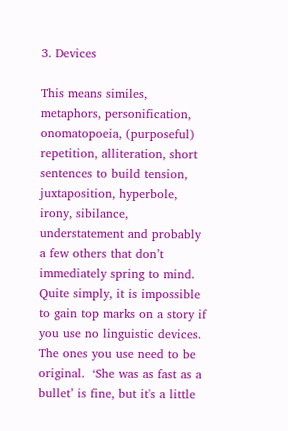3. Devices

This means similes, metaphors, personification, onomatopoeia, (purposeful) repetition, alliteration, short sentences to build tension, juxtaposition, hyperbole, irony, sibilance, understatement and probably a few others that don’t immediately spring to mind.  Quite simply, it is impossible to gain top marks on a story if you use no linguistic devices.  The ones you use need to be original.  ‘She was as fast as a bullet’ is fine, but it's a little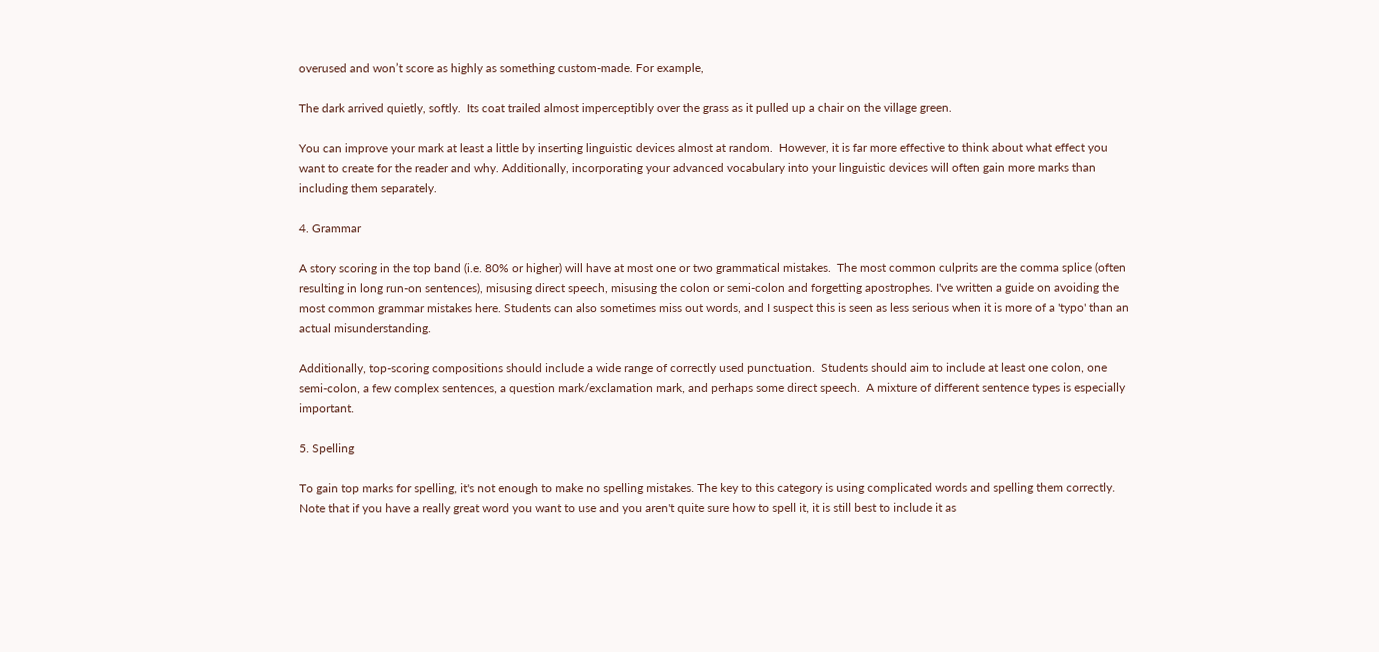overused and won’t score as highly as something custom-made. For example,

The dark arrived quietly, softly.  Its coat trailed almost imperceptibly over the grass as it pulled up a chair on the village green.

You can improve your mark at least a little by inserting linguistic devices almost at random.  However, it is far more effective to think about what effect you want to create for the reader and why. Additionally, incorporating your advanced vocabulary into your linguistic devices will often gain more marks than including them separately.

4. Grammar

A story scoring in the top band (i.e. 80% or higher) will have at most one or two grammatical mistakes.  The most common culprits are the comma splice (often resulting in long run-on sentences), misusing direct speech, misusing the colon or semi-colon and forgetting apostrophes. I've written a guide on avoiding the most common grammar mistakes here. Students can also sometimes miss out words, and I suspect this is seen as less serious when it is more of a 'typo' than an actual misunderstanding.

Additionally, top-scoring compositions should include a wide range of correctly used punctuation.  Students should aim to include at least one colon, one semi-colon, a few complex sentences, a question mark/exclamation mark, and perhaps some direct speech.  A mixture of different sentence types is especially important.

5. Spelling

To gain top marks for spelling, it's not enough to make no spelling mistakes. The key to this category is using complicated words and spelling them correctly.  Note that if you have a really great word you want to use and you aren't quite sure how to spell it, it is still best to include it as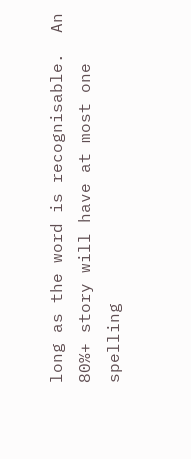long as the word is recognisable.  An 80%+ story will have at most one spelling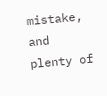mistake, and plenty of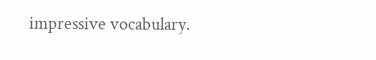impressive vocabulary.